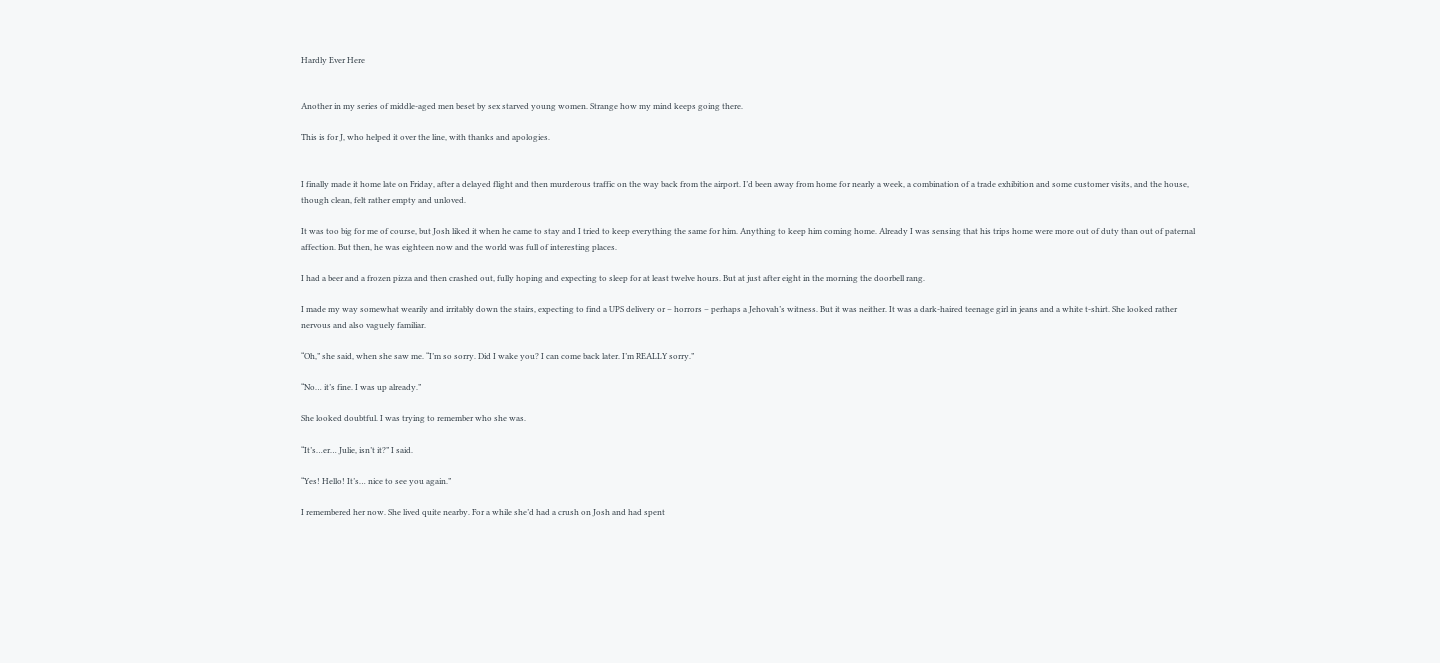Hardly Ever Here


Another in my series of middle-aged men beset by sex starved young women. Strange how my mind keeps going there.

This is for J, who helped it over the line, with thanks and apologies.


I finally made it home late on Friday, after a delayed flight and then murderous traffic on the way back from the airport. I’d been away from home for nearly a week, a combination of a trade exhibition and some customer visits, and the house, though clean, felt rather empty and unloved.

It was too big for me of course, but Josh liked it when he came to stay and I tried to keep everything the same for him. Anything to keep him coming home. Already I was sensing that his trips home were more out of duty than out of paternal affection. But then, he was eighteen now and the world was full of interesting places.

I had a beer and a frozen pizza and then crashed out, fully hoping and expecting to sleep for at least twelve hours. But at just after eight in the morning the doorbell rang.

I made my way somewhat wearily and irritably down the stairs, expecting to find a UPS delivery or – horrors – perhaps a Jehovah’s witness. But it was neither. It was a dark-haired teenage girl in jeans and a white t-shirt. She looked rather nervous and also vaguely familiar.

“Oh,” she said, when she saw me. “I’m so sorry. Did I wake you? I can come back later. I’m REALLY sorry.”

“No… it’s fine. I was up already.”

She looked doubtful. I was trying to remember who she was.

“It’s…er… Julie, isn’t it?” I said.

“Yes! Hello! It’s… nice to see you again.”

I remembered her now. She lived quite nearby. For a while she’d had a crush on Josh and had spent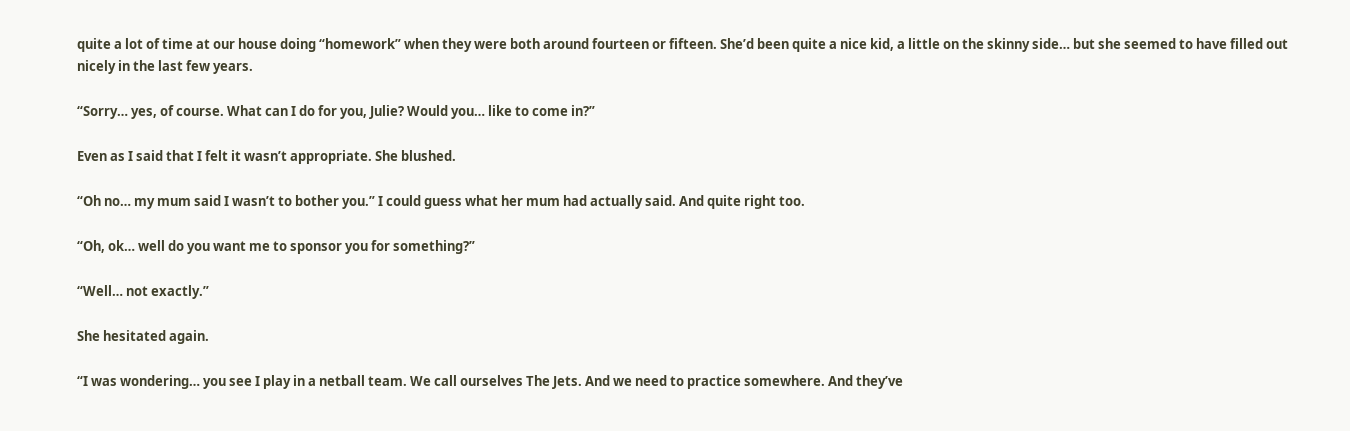quite a lot of time at our house doing “homework” when they were both around fourteen or fifteen. She’d been quite a nice kid, a little on the skinny side… but she seemed to have filled out nicely in the last few years.

“Sorry… yes, of course. What can I do for you, Julie? Would you… like to come in?”

Even as I said that I felt it wasn’t appropriate. She blushed.

“Oh no… my mum said I wasn’t to bother you.” I could guess what her mum had actually said. And quite right too.

“Oh, ok… well do you want me to sponsor you for something?”

“Well… not exactly.”

She hesitated again.

“I was wondering… you see I play in a netball team. We call ourselves The Jets. And we need to practice somewhere. And they’ve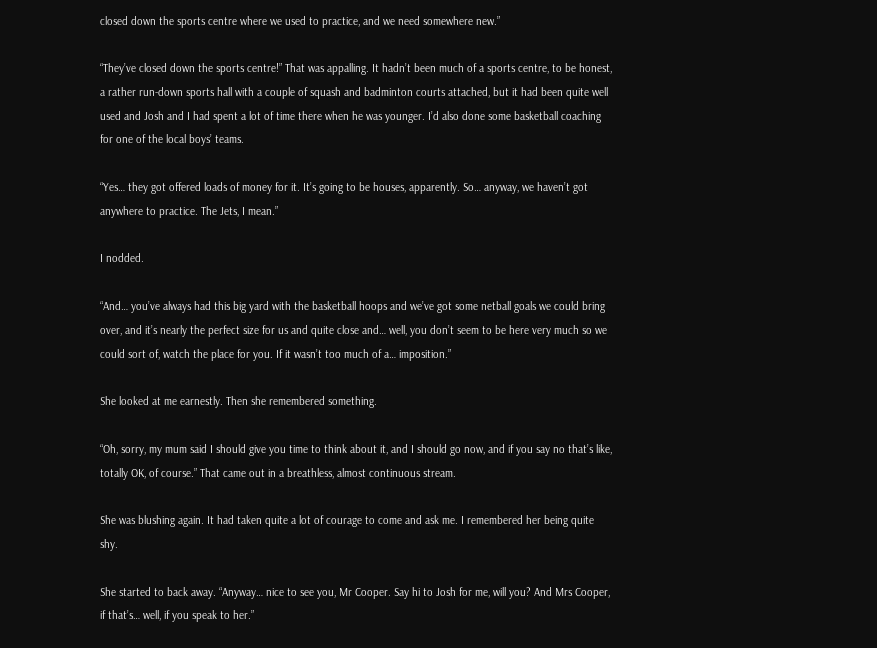closed down the sports centre where we used to practice, and we need somewhere new.”

“They’ve closed down the sports centre!” That was appalling. It hadn’t been much of a sports centre, to be honest, a rather run-down sports hall with a couple of squash and badminton courts attached, but it had been quite well used and Josh and I had spent a lot of time there when he was younger. I’d also done some basketball coaching for one of the local boys’ teams.

“Yes… they got offered loads of money for it. It’s going to be houses, apparently. So… anyway, we haven’t got anywhere to practice. The Jets, I mean.”

I nodded.

“And… you’ve always had this big yard with the basketball hoops and we’ve got some netball goals we could bring over, and it’s nearly the perfect size for us and quite close and… well, you don’t seem to be here very much so we could sort of, watch the place for you. If it wasn’t too much of a… imposition.”

She looked at me earnestly. Then she remembered something.

“Oh, sorry, my mum said I should give you time to think about it, and I should go now, and if you say no that’s like, totally OK, of course.” That came out in a breathless, almost continuous stream.

She was blushing again. It had taken quite a lot of courage to come and ask me. I remembered her being quite shy.

She started to back away. “Anyway… nice to see you, Mr Cooper. Say hi to Josh for me, will you? And Mrs Cooper, if that’s… well, if you speak to her.”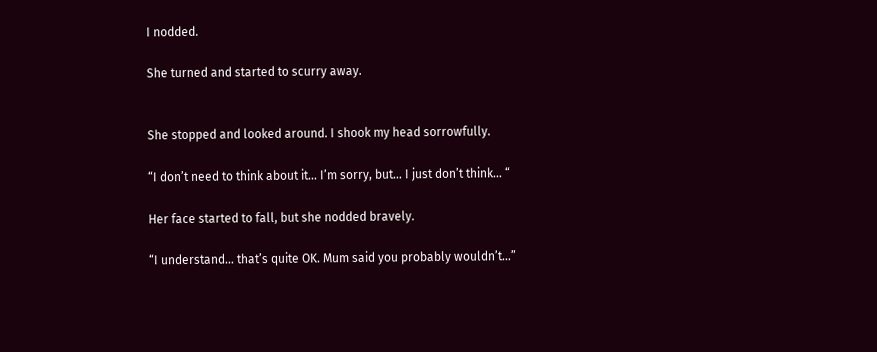I nodded.

She turned and started to scurry away.


She stopped and looked around. I shook my head sorrowfully.

“I don’t need to think about it… I’m sorry, but… I just don’t think… “

Her face started to fall, but she nodded bravely.

“I understand… that’s quite OK. Mum said you probably wouldn’t…”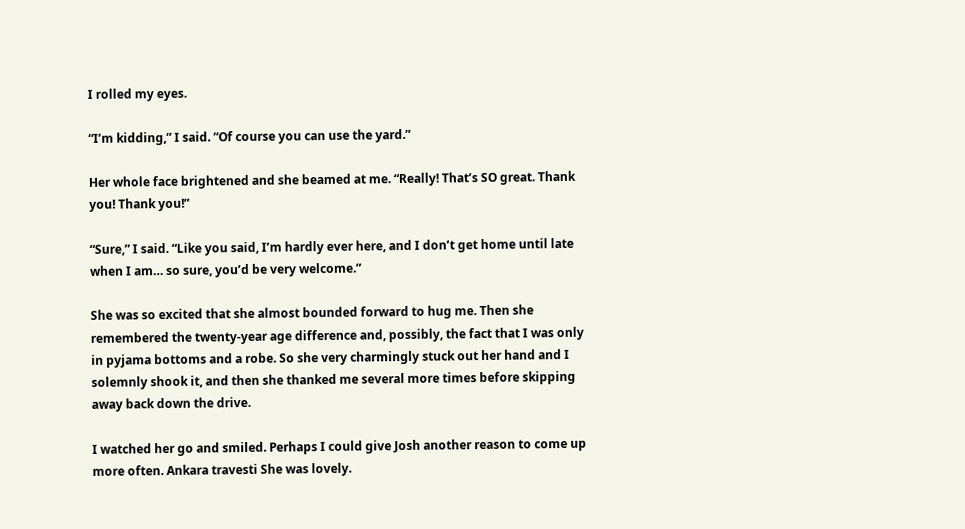I rolled my eyes.

“I’m kidding,” I said. “Of course you can use the yard.”

Her whole face brightened and she beamed at me. “Really! That’s SO great. Thank you! Thank you!”

“Sure,” I said. “Like you said, I’m hardly ever here, and I don’t get home until late when I am… so sure, you’d be very welcome.”

She was so excited that she almost bounded forward to hug me. Then she remembered the twenty-year age difference and, possibly, the fact that I was only in pyjama bottoms and a robe. So she very charmingly stuck out her hand and I solemnly shook it, and then she thanked me several more times before skipping away back down the drive.

I watched her go and smiled. Perhaps I could give Josh another reason to come up more often. Ankara travesti She was lovely.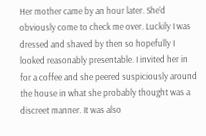Her mother came by an hour later. She’d obviously come to check me over. Luckily I was dressed and shaved by then so hopefully I looked reasonably presentable. I invited her in for a coffee and she peered suspiciously around the house in what she probably thought was a discreet manner. It was also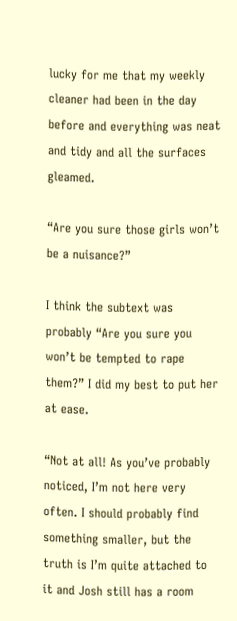lucky for me that my weekly cleaner had been in the day before and everything was neat and tidy and all the surfaces gleamed.

“Are you sure those girls won’t be a nuisance?”

I think the subtext was probably “Are you sure you won’t be tempted to rape them?” I did my best to put her at ease.

“Not at all! As you’ve probably noticed, I’m not here very often. I should probably find something smaller, but the truth is I’m quite attached to it and Josh still has a room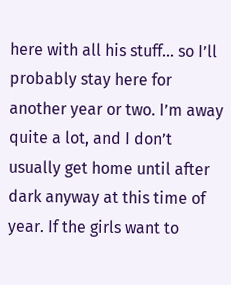here with all his stuff… so I’ll probably stay here for another year or two. I’m away quite a lot, and I don’t usually get home until after dark anyway at this time of year. If the girls want to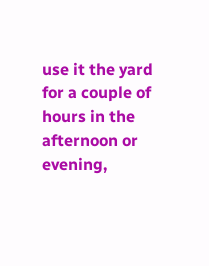use it the yard for a couple of hours in the afternoon or evening,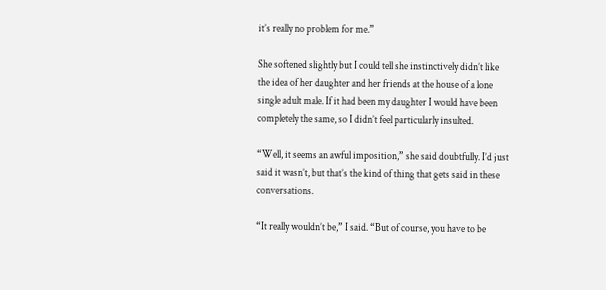it’s really no problem for me.”

She softened slightly but I could tell she instinctively didn’t like the idea of her daughter and her friends at the house of a lone single adult male. If it had been my daughter I would have been completely the same, so I didn’t feel particularly insulted.

“Well, it seems an awful imposition,” she said doubtfully. I’d just said it wasn’t, but that’s the kind of thing that gets said in these conversations.

“It really wouldn’t be,” I said. “But of course, you have to be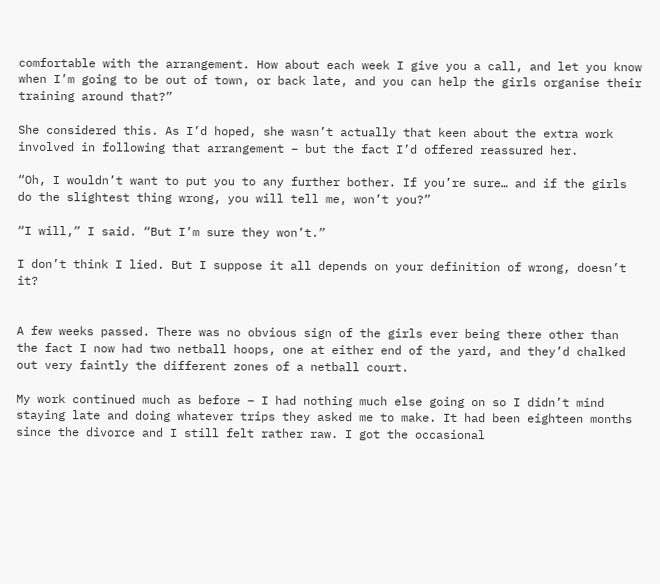comfortable with the arrangement. How about each week I give you a call, and let you know when I’m going to be out of town, or back late, and you can help the girls organise their training around that?”

She considered this. As I’d hoped, she wasn’t actually that keen about the extra work involved in following that arrangement – but the fact I’d offered reassured her.

“Oh, I wouldn’t want to put you to any further bother. If you’re sure… and if the girls do the slightest thing wrong, you will tell me, won’t you?”

“I will,” I said. “But I’m sure they won’t.”

I don’t think I lied. But I suppose it all depends on your definition of wrong, doesn’t it?


A few weeks passed. There was no obvious sign of the girls ever being there other than the fact I now had two netball hoops, one at either end of the yard, and they’d chalked out very faintly the different zones of a netball court.

My work continued much as before – I had nothing much else going on so I didn’t mind staying late and doing whatever trips they asked me to make. It had been eighteen months since the divorce and I still felt rather raw. I got the occasional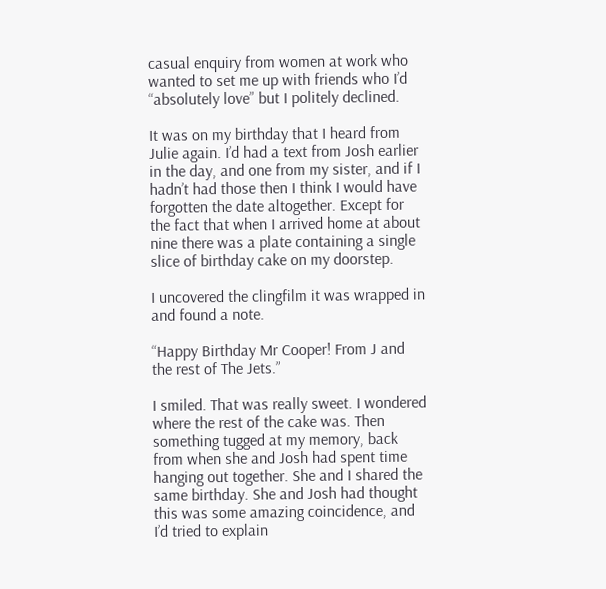casual enquiry from women at work who wanted to set me up with friends who I’d “absolutely love” but I politely declined.

It was on my birthday that I heard from Julie again. I’d had a text from Josh earlier in the day, and one from my sister, and if I hadn’t had those then I think I would have forgotten the date altogether. Except for the fact that when I arrived home at about nine there was a plate containing a single slice of birthday cake on my doorstep.

I uncovered the clingfilm it was wrapped in and found a note.

“Happy Birthday Mr Cooper! From J and the rest of The Jets.”

I smiled. That was really sweet. I wondered where the rest of the cake was. Then something tugged at my memory, back from when she and Josh had spent time hanging out together. She and I shared the same birthday. She and Josh had thought this was some amazing coincidence, and I’d tried to explain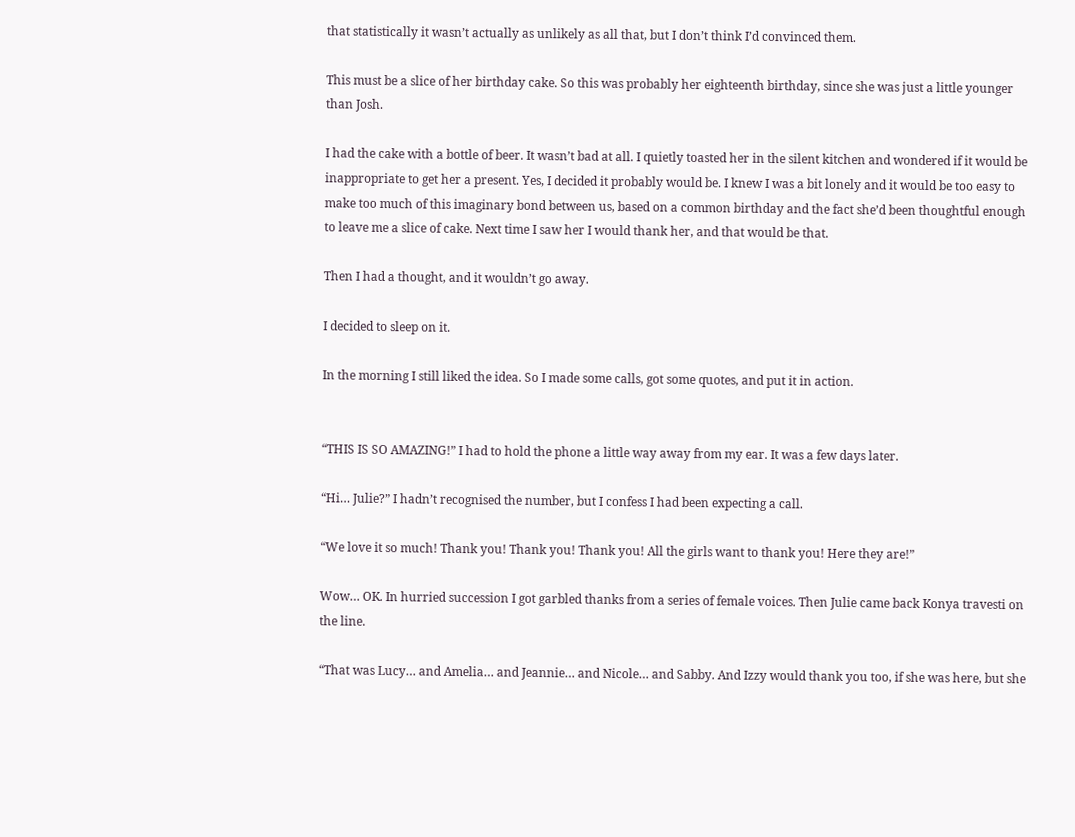that statistically it wasn’t actually as unlikely as all that, but I don’t think I’d convinced them.

This must be a slice of her birthday cake. So this was probably her eighteenth birthday, since she was just a little younger than Josh.

I had the cake with a bottle of beer. It wasn’t bad at all. I quietly toasted her in the silent kitchen and wondered if it would be inappropriate to get her a present. Yes, I decided it probably would be. I knew I was a bit lonely and it would be too easy to make too much of this imaginary bond between us, based on a common birthday and the fact she’d been thoughtful enough to leave me a slice of cake. Next time I saw her I would thank her, and that would be that.

Then I had a thought, and it wouldn’t go away.

I decided to sleep on it.

In the morning I still liked the idea. So I made some calls, got some quotes, and put it in action.


“THIS IS SO AMAZING!” I had to hold the phone a little way away from my ear. It was a few days later.

“Hi… Julie?” I hadn’t recognised the number, but I confess I had been expecting a call.

“We love it so much! Thank you! Thank you! Thank you! All the girls want to thank you! Here they are!”

Wow… OK. In hurried succession I got garbled thanks from a series of female voices. Then Julie came back Konya travesti on the line.

“That was Lucy… and Amelia… and Jeannie… and Nicole… and Sabby. And Izzy would thank you too, if she was here, but she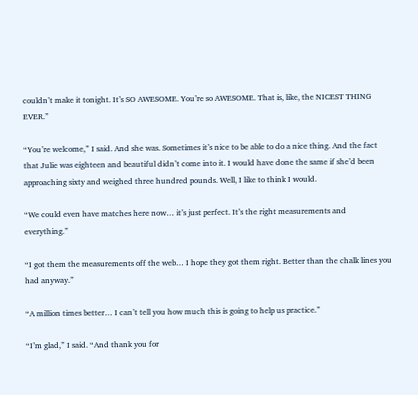couldn’t make it tonight. It’s SO AWESOME. You’re so AWESOME. That is, like, the NICEST THING EVER.”

“You’re welcome,” I said. And she was. Sometimes it’s nice to be able to do a nice thing. And the fact that Julie was eighteen and beautiful didn’t come into it. I would have done the same if she’d been approaching sixty and weighed three hundred pounds. Well, I like to think I would.

“We could even have matches here now… it’s just perfect. It’s the right measurements and everything.”

“I got them the measurements off the web… I hope they got them right. Better than the chalk lines you had anyway.”

“A million times better… I can’t tell you how much this is going to help us practice.”

“I’m glad,” I said. “And thank you for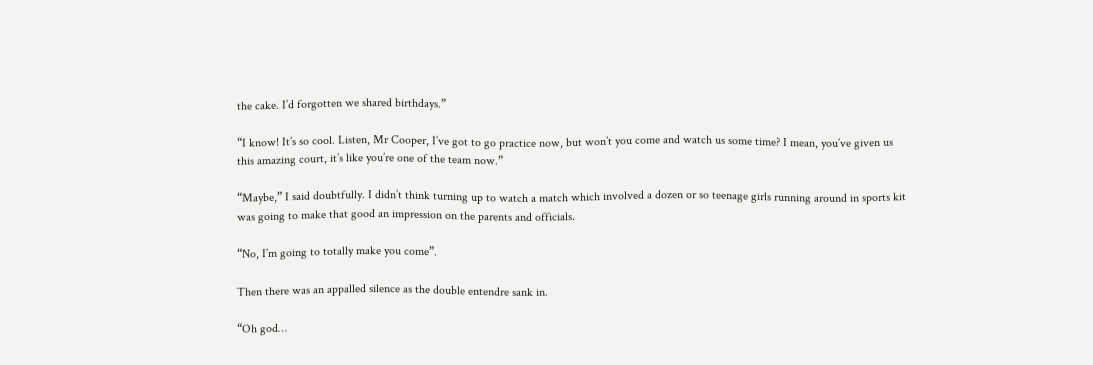the cake. I’d forgotten we shared birthdays.”

“I know! It’s so cool. Listen, Mr Cooper, I’ve got to go practice now, but won’t you come and watch us some time? I mean, you’ve given us this amazing court, it’s like you’re one of the team now.”

“Maybe,” I said doubtfully. I didn’t think turning up to watch a match which involved a dozen or so teenage girls running around in sports kit was going to make that good an impression on the parents and officials.

“No, I’m going to totally make you come”.

Then there was an appalled silence as the double entendre sank in.

“Oh god…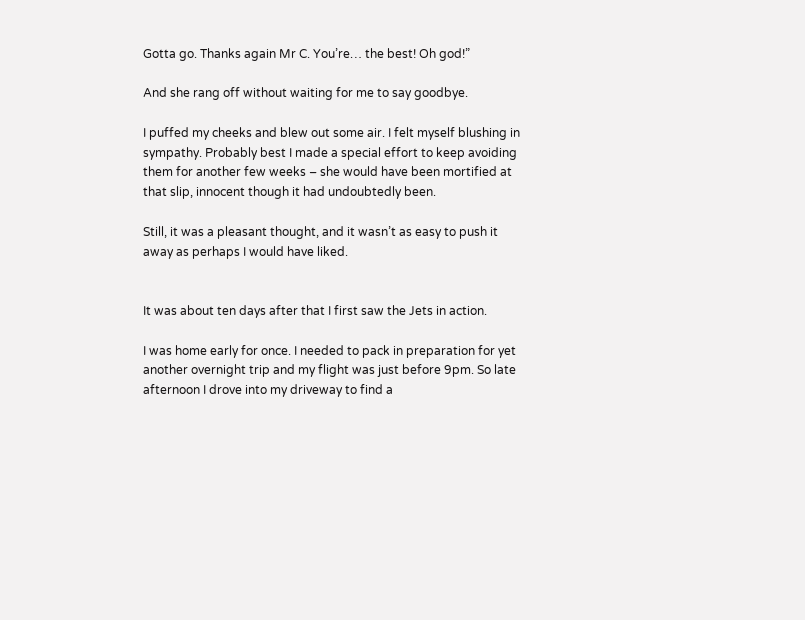Gotta go. Thanks again Mr C. You’re… the best! Oh god!”

And she rang off without waiting for me to say goodbye.

I puffed my cheeks and blew out some air. I felt myself blushing in sympathy. Probably best I made a special effort to keep avoiding them for another few weeks – she would have been mortified at that slip, innocent though it had undoubtedly been.

Still, it was a pleasant thought, and it wasn’t as easy to push it away as perhaps I would have liked.


It was about ten days after that I first saw the Jets in action.

I was home early for once. I needed to pack in preparation for yet another overnight trip and my flight was just before 9pm. So late afternoon I drove into my driveway to find a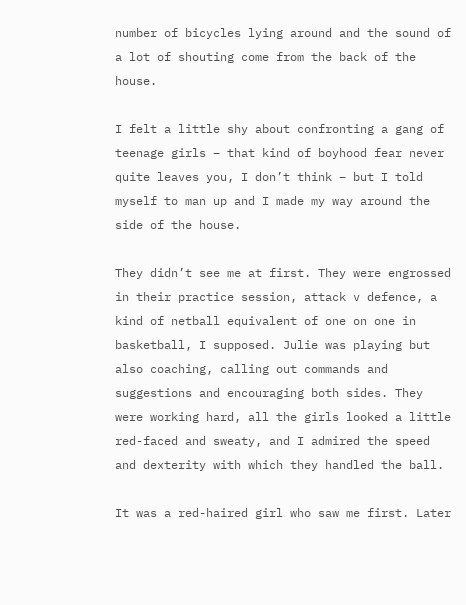number of bicycles lying around and the sound of a lot of shouting come from the back of the house.

I felt a little shy about confronting a gang of teenage girls – that kind of boyhood fear never quite leaves you, I don’t think – but I told myself to man up and I made my way around the side of the house.

They didn’t see me at first. They were engrossed in their practice session, attack v defence, a kind of netball equivalent of one on one in basketball, I supposed. Julie was playing but also coaching, calling out commands and suggestions and encouraging both sides. They were working hard, all the girls looked a little red-faced and sweaty, and I admired the speed and dexterity with which they handled the ball.

It was a red-haired girl who saw me first. Later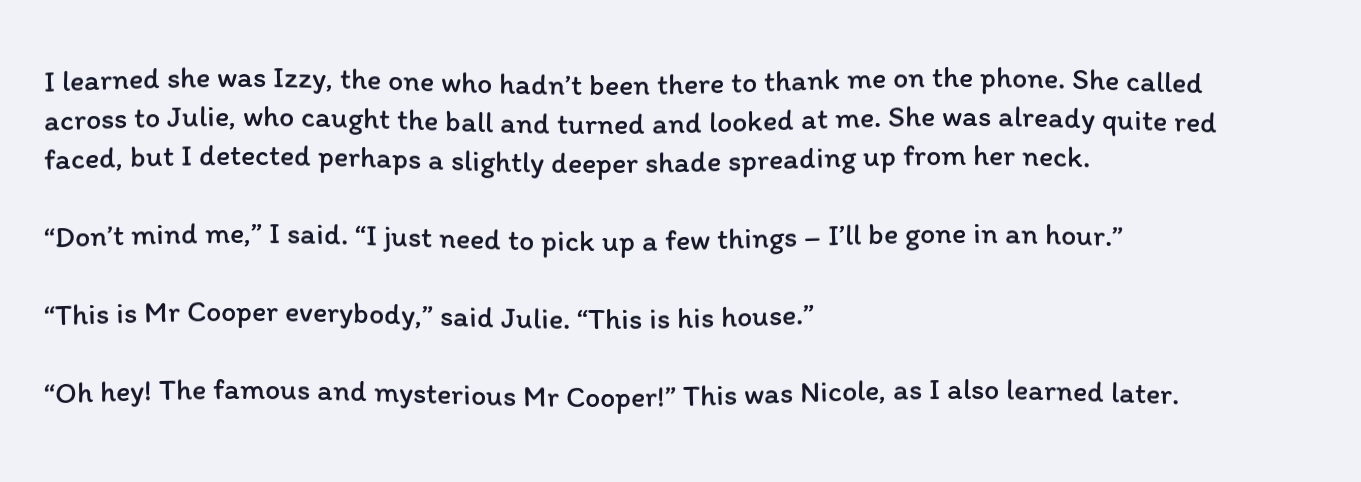I learned she was Izzy, the one who hadn’t been there to thank me on the phone. She called across to Julie, who caught the ball and turned and looked at me. She was already quite red faced, but I detected perhaps a slightly deeper shade spreading up from her neck.

“Don’t mind me,” I said. “I just need to pick up a few things – I’ll be gone in an hour.”

“This is Mr Cooper everybody,” said Julie. “This is his house.”

“Oh hey! The famous and mysterious Mr Cooper!” This was Nicole, as I also learned later.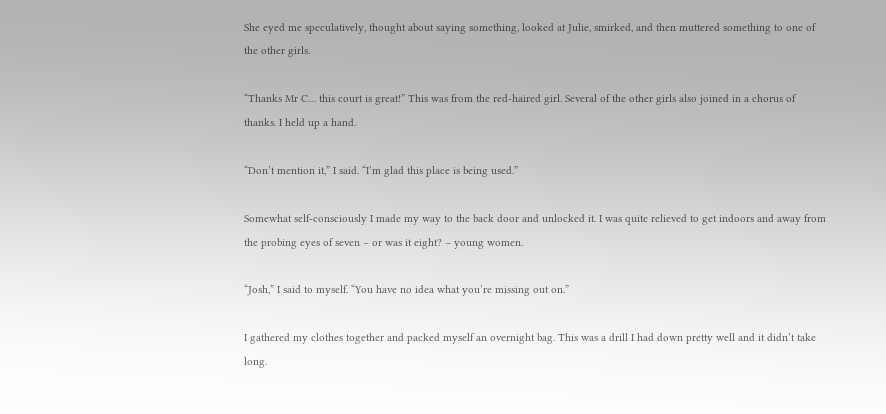She eyed me speculatively, thought about saying something, looked at Julie, smirked, and then muttered something to one of the other girls.

“Thanks Mr C… this court is great!” This was from the red-haired girl. Several of the other girls also joined in a chorus of thanks. I held up a hand.

“Don’t mention it,” I said. “I’m glad this place is being used.”

Somewhat self-consciously I made my way to the back door and unlocked it. I was quite relieved to get indoors and away from the probing eyes of seven – or was it eight? – young women.

“Josh,” I said to myself. “You have no idea what you’re missing out on.”

I gathered my clothes together and packed myself an overnight bag. This was a drill I had down pretty well and it didn’t take long.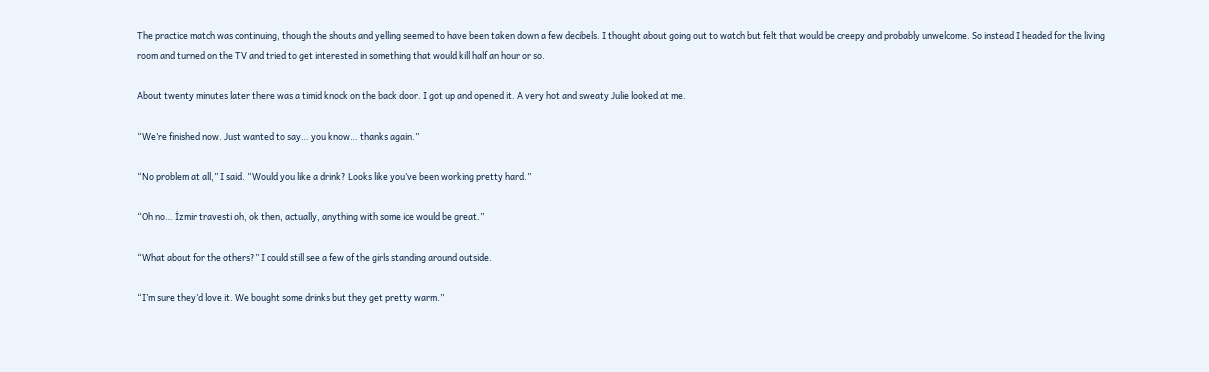The practice match was continuing, though the shouts and yelling seemed to have been taken down a few decibels. I thought about going out to watch but felt that would be creepy and probably unwelcome. So instead I headed for the living room and turned on the TV and tried to get interested in something that would kill half an hour or so.

About twenty minutes later there was a timid knock on the back door. I got up and opened it. A very hot and sweaty Julie looked at me.

“We’re finished now. Just wanted to say… you know… thanks again.”

“No problem at all,” I said. “Would you like a drink? Looks like you’ve been working pretty hard.”

“Oh no… İzmir travesti oh, ok then, actually, anything with some ice would be great.”

“What about for the others?” I could still see a few of the girls standing around outside.

“I’m sure they’d love it. We bought some drinks but they get pretty warm.”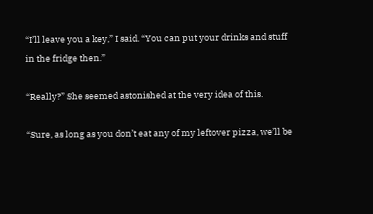“I’ll leave you a key,” I said. “You can put your drinks and stuff in the fridge then.”

“Really?” She seemed astonished at the very idea of this.

“Sure, as long as you don’t eat any of my leftover pizza, we’ll be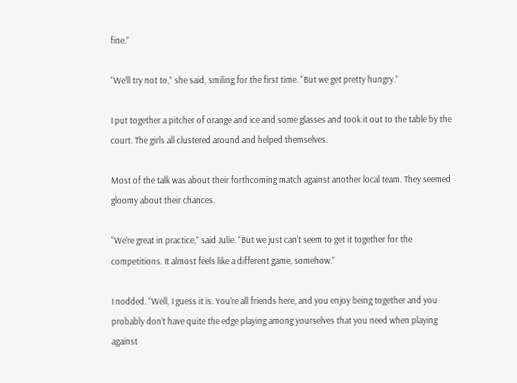fine.”

“We’ll try not to,” she said, smiling for the first time. “But we get pretty hungry.”

I put together a pitcher of orange and ice and some glasses and took it out to the table by the court. The girls all clustered around and helped themselves.

Most of the talk was about their forthcoming match against another local team. They seemed gloomy about their chances.

“We’re great in practice,” said Julie. “But we just can’t seem to get it together for the competitions. It almost feels like a different game, somehow.”

I nodded. “Well, I guess it is. You’re all friends here, and you enjoy being together and you probably don’t have quite the edge playing among yourselves that you need when playing against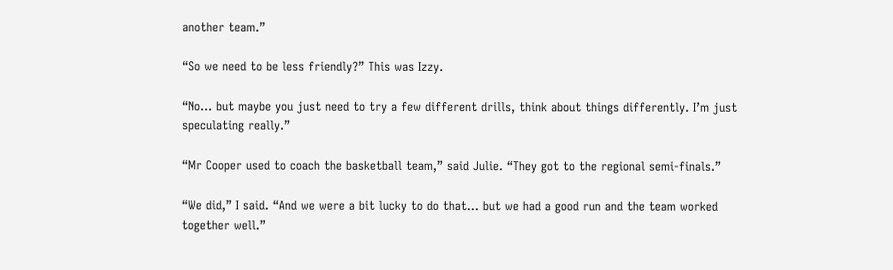another team.”

“So we need to be less friendly?” This was Izzy.

“No… but maybe you just need to try a few different drills, think about things differently. I’m just speculating really.”

“Mr Cooper used to coach the basketball team,” said Julie. “They got to the regional semi-finals.”

“We did,” I said. “And we were a bit lucky to do that… but we had a good run and the team worked together well.”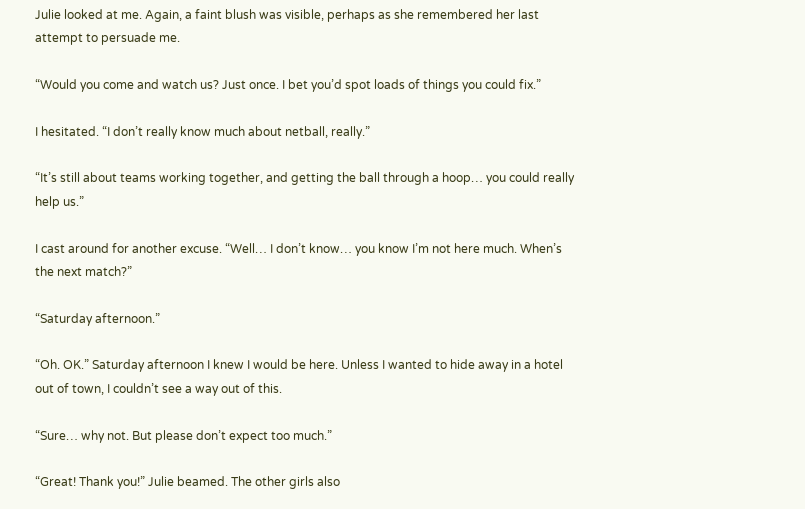Julie looked at me. Again, a faint blush was visible, perhaps as she remembered her last attempt to persuade me.

“Would you come and watch us? Just once. I bet you’d spot loads of things you could fix.”

I hesitated. “I don’t really know much about netball, really.”

“It’s still about teams working together, and getting the ball through a hoop… you could really help us.”

I cast around for another excuse. “Well… I don’t know… you know I’m not here much. When’s the next match?”

“Saturday afternoon.”

“Oh. OK.” Saturday afternoon I knew I would be here. Unless I wanted to hide away in a hotel out of town, I couldn’t see a way out of this.

“Sure… why not. But please don’t expect too much.”

“Great! Thank you!” Julie beamed. The other girls also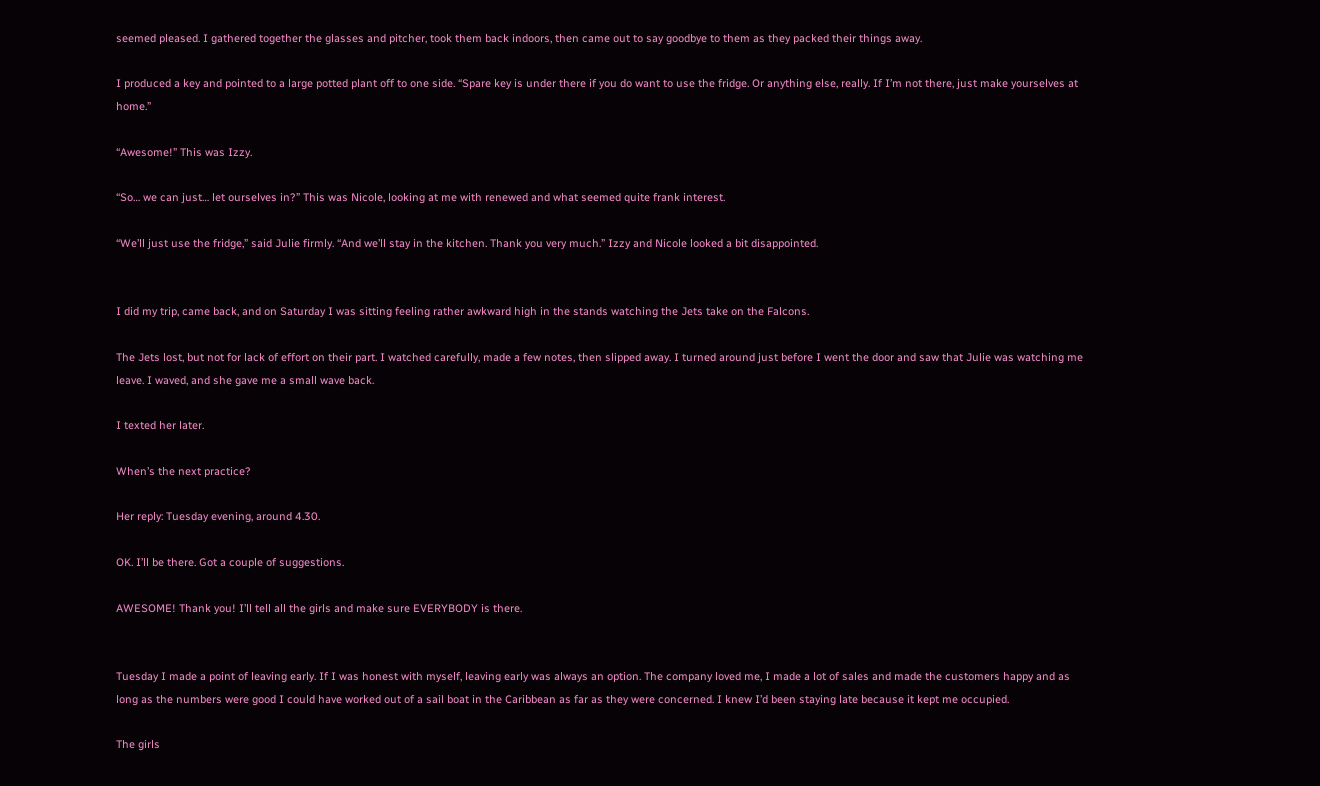seemed pleased. I gathered together the glasses and pitcher, took them back indoors, then came out to say goodbye to them as they packed their things away.

I produced a key and pointed to a large potted plant off to one side. “Spare key is under there if you do want to use the fridge. Or anything else, really. If I’m not there, just make yourselves at home.”

“Awesome!” This was Izzy.

“So… we can just… let ourselves in?” This was Nicole, looking at me with renewed and what seemed quite frank interest.

“We’ll just use the fridge,” said Julie firmly. “And we’ll stay in the kitchen. Thank you very much.” Izzy and Nicole looked a bit disappointed.


I did my trip, came back, and on Saturday I was sitting feeling rather awkward high in the stands watching the Jets take on the Falcons.

The Jets lost, but not for lack of effort on their part. I watched carefully, made a few notes, then slipped away. I turned around just before I went the door and saw that Julie was watching me leave. I waved, and she gave me a small wave back.

I texted her later.

When’s the next practice?

Her reply: Tuesday evening, around 4.30.

OK. I’ll be there. Got a couple of suggestions.

AWESOME! Thank you! I’ll tell all the girls and make sure EVERYBODY is there.


Tuesday I made a point of leaving early. If I was honest with myself, leaving early was always an option. The company loved me, I made a lot of sales and made the customers happy and as long as the numbers were good I could have worked out of a sail boat in the Caribbean as far as they were concerned. I knew I’d been staying late because it kept me occupied.

The girls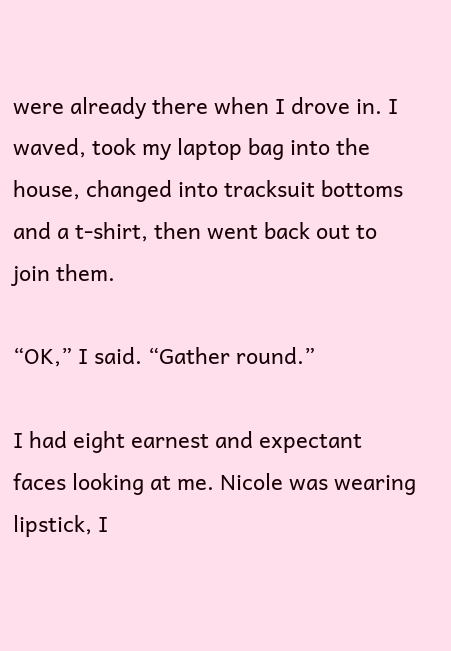were already there when I drove in. I waved, took my laptop bag into the house, changed into tracksuit bottoms and a t-shirt, then went back out to join them.

“OK,” I said. “Gather round.”

I had eight earnest and expectant faces looking at me. Nicole was wearing lipstick, I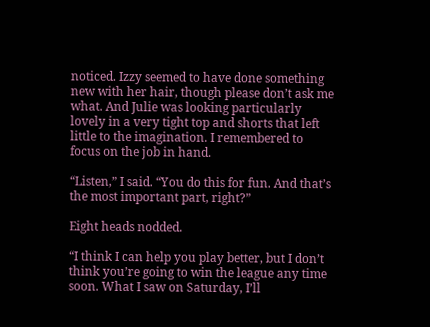noticed. Izzy seemed to have done something new with her hair, though please don’t ask me what. And Julie was looking particularly lovely in a very tight top and shorts that left little to the imagination. I remembered to focus on the job in hand.

“Listen,” I said. “You do this for fun. And that’s the most important part, right?”

Eight heads nodded.

“I think I can help you play better, but I don’t think you’re going to win the league any time soon. What I saw on Saturday, I’ll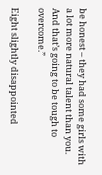be honest – they had some girls with a lot more natural talent than you. And that’s going to be tough to overcome.”

Eight slightly disappointed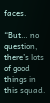faces.

“But… no question, there’s lots of good things in this squad.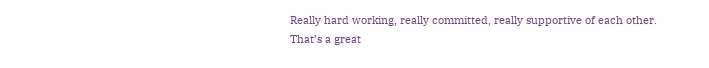Really hard working, really committed, really supportive of each other. That’s a great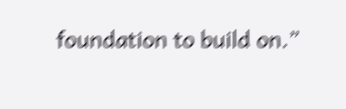foundation to build on.”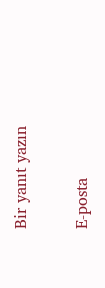Bir yanıt yazın

E-posta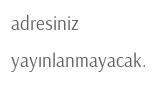adresiniz yayınlanmayacak.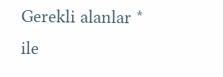Gerekli alanlar * ile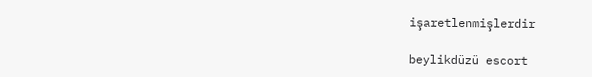işaretlenmişlerdir

beylikdüzü escort